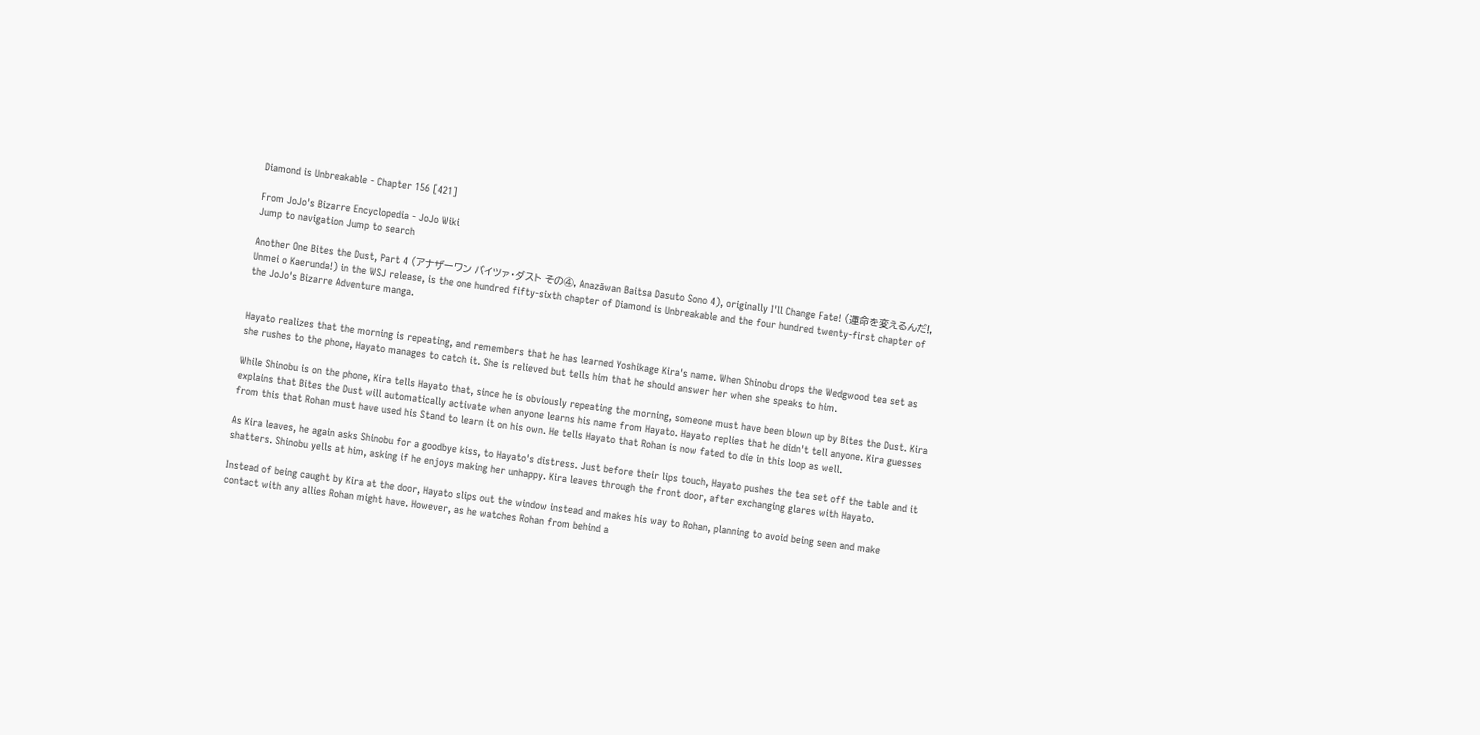Diamond is Unbreakable - Chapter 156 [421]

From JoJo's Bizarre Encyclopedia - JoJo Wiki
Jump to navigation Jump to search

Another One Bites the Dust, Part 4 (アナザーワン バイツァ・ダスト その④, Anazāwan Baitsa Dasuto Sono 4), originally I'll Change Fate! (運命を変えるんだ!, Unmei o Kaerunda!) in the WSJ release, is the one hundred fifty-sixth chapter of Diamond is Unbreakable and the four hundred twenty-first chapter of the JoJo's Bizarre Adventure manga.


Hayato realizes that the morning is repeating, and remembers that he has learned Yoshikage Kira's name. When Shinobu drops the Wedgwood tea set as she rushes to the phone, Hayato manages to catch it. She is relieved but tells him that he should answer her when she speaks to him.

While Shinobu is on the phone, Kira tells Hayato that, since he is obviously repeating the morning, someone must have been blown up by Bites the Dust. Kira explains that Bites the Dust will automatically activate when anyone learns his name from Hayato. Hayato replies that he didn't tell anyone. Kira guesses from this that Rohan must have used his Stand to learn it on his own. He tells Hayato that Rohan is now fated to die in this loop as well.

As Kira leaves, he again asks Shinobu for a goodbye kiss, to Hayato's distress. Just before their lips touch, Hayato pushes the tea set off the table and it shatters. Shinobu yells at him, asking if he enjoys making her unhappy. Kira leaves through the front door, after exchanging glares with Hayato.

Instead of being caught by Kira at the door, Hayato slips out the window instead and makes his way to Rohan, planning to avoid being seen and make contact with any allies Rohan might have. However, as he watches Rohan from behind a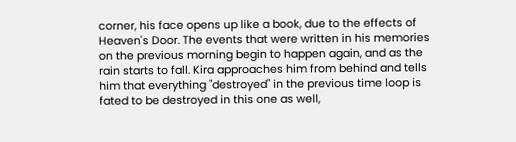corner, his face opens up like a book, due to the effects of Heaven's Door. The events that were written in his memories on the previous morning begin to happen again, and as the rain starts to fall. Kira approaches him from behind and tells him that everything "destroyed" in the previous time loop is fated to be destroyed in this one as well,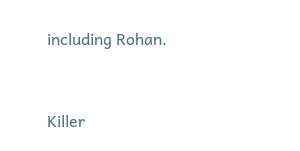including Rohan.


Killer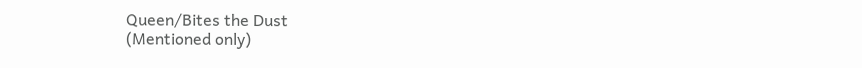Queen/Bites the Dust
(Mentioned only)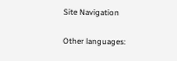Site Navigation

Other languages: